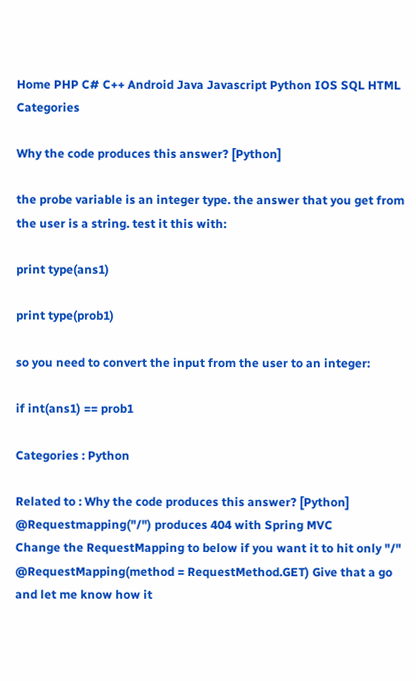Home PHP C# C++ Android Java Javascript Python IOS SQL HTML Categories

Why the code produces this answer? [Python]

the probe variable is an integer type. the answer that you get from the user is a string. test it this with:

print type(ans1)

print type(prob1)

so you need to convert the input from the user to an integer:

if int(ans1) == prob1

Categories : Python

Related to : Why the code produces this answer? [Python]
@Requestmapping("/") produces 404 with Spring MVC
Change the RequestMapping to below if you want it to hit only "/" @RequestMapping(method = RequestMethod.GET) Give that a go and let me know how it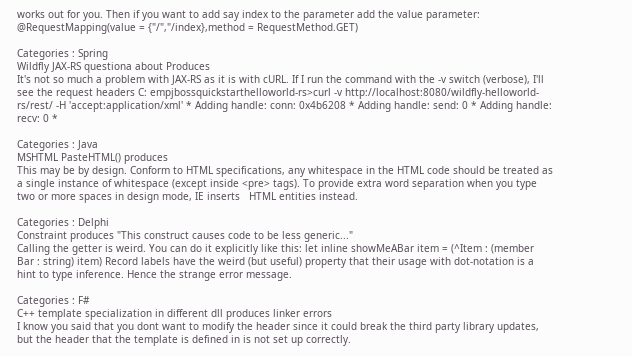works out for you. Then if you want to add say index to the parameter add the value parameter: @RequestMapping(value = {"/","/index},method = RequestMethod.GET)

Categories : Spring
Wildfly JAX-RS questiona about Produces
It's not so much a problem with JAX-RS as it is with cURL. If I run the command with the -v switch (verbose), I'll see the request headers C: empjbossquickstarthelloworld-rs>curl -v http://localhost:8080/wildfly-helloworld-rs/rest/ -H 'accept:application/xml' * Adding handle: conn: 0x4b6208 * Adding handle: send: 0 * Adding handle: recv: 0 *

Categories : Java
MSHTML PasteHTML() produces
This may be by design. Conform to HTML specifications, any whitespace in the HTML code should be treated as a single instance of whitespace (except inside <pre> tags). To provide extra word separation when you type two or more spaces in design mode, IE inserts   HTML entities instead.

Categories : Delphi
Constraint produces "This construct causes code to be less generic..."
Calling the getter is weird. You can do it explicitly like this: let inline showMeABar item = (^Item : (member Bar : string) item) Record labels have the weird (but useful) property that their usage with dot-notation is a hint to type inference. Hence the strange error message.

Categories : F#
C++ template specialization in different dll produces linker errors
I know you said that you dont want to modify the header since it could break the third party library updates, but the header that the template is defined in is not set up correctly.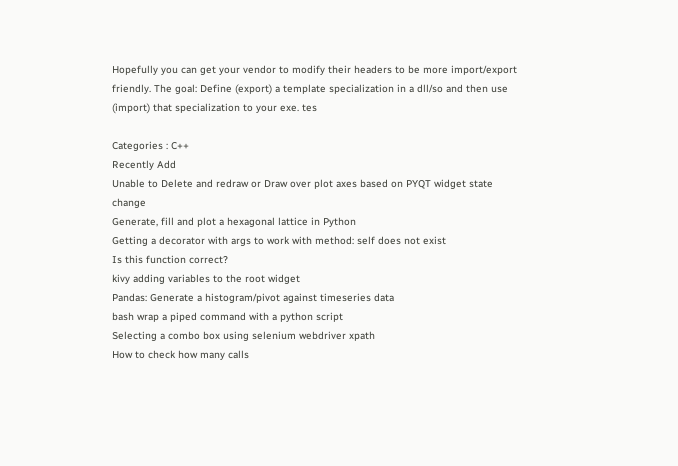Hopefully you can get your vendor to modify their headers to be more import/export friendly. The goal: Define (export) a template specialization in a dll/so and then use (import) that specialization to your exe. tes

Categories : C++
Recently Add
Unable to Delete and redraw or Draw over plot axes based on PYQT widget state change
Generate, fill and plot a hexagonal lattice in Python
Getting a decorator with args to work with method: self does not exist
Is this function correct?
kivy adding variables to the root widget
Pandas: Generate a histogram/pivot against timeseries data
bash wrap a piped command with a python script
Selecting a combo box using selenium webdriver xpath
How to check how many calls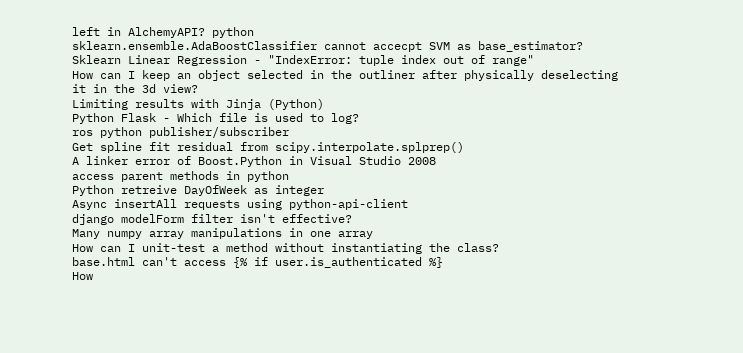left in AlchemyAPI? python
sklearn.ensemble.AdaBoostClassifier cannot accecpt SVM as base_estimator?
Sklearn Linear Regression - "IndexError: tuple index out of range"
How can I keep an object selected in the outliner after physically deselecting it in the 3d view?
Limiting results with Jinja (Python)
Python Flask - Which file is used to log?
ros python publisher/subscriber
Get spline fit residual from scipy.interpolate.splprep()
A linker error of Boost.Python in Visual Studio 2008
access parent methods in python
Python retreive DayOfWeek as integer
Async insertAll requests using python-api-client
django modelForm filter isn't effective?
Many numpy array manipulations in one array
How can I unit-test a method without instantiating the class?
base.html can't access {% if user.is_authenticated %}
How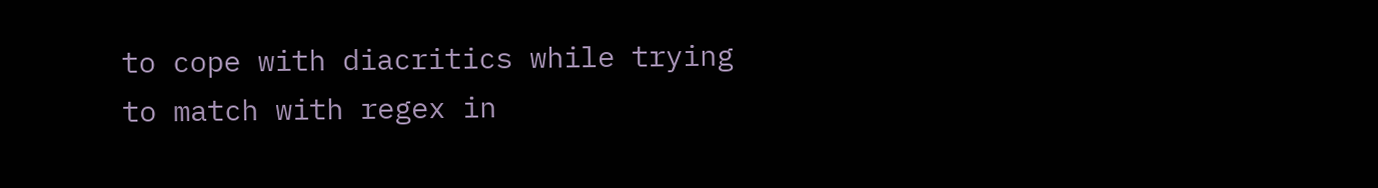to cope with diacritics while trying to match with regex in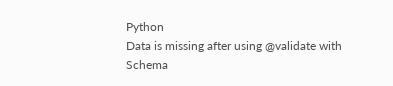Python
Data is missing after using @validate with Schema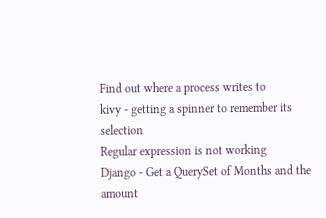Find out where a process writes to
kivy - getting a spinner to remember its selection
Regular expression is not working
Django - Get a QuerySet of Months and the amount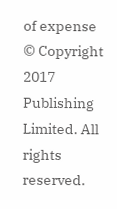of expense
© Copyright 2017 Publishing Limited. All rights reserved.